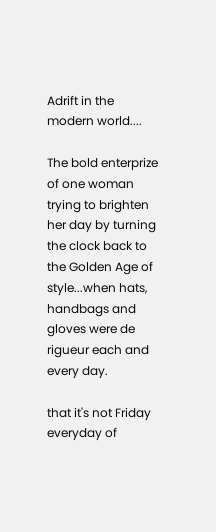Adrift in the modern world....

The bold enterprize of one woman trying to brighten her day by turning the clock back to the Golden Age of style...when hats, handbags and gloves were de rigueur each and every day.

that it's not Friday everyday of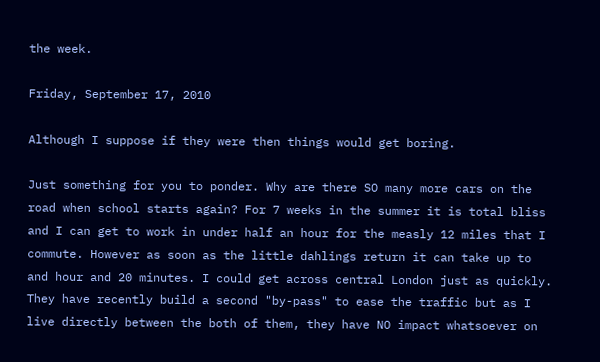the week.

Friday, September 17, 2010

Although I suppose if they were then things would get boring.

Just something for you to ponder. Why are there SO many more cars on the road when school starts again? For 7 weeks in the summer it is total bliss and I can get to work in under half an hour for the measly 12 miles that I commute. However as soon as the little dahlings return it can take up to and hour and 20 minutes. I could get across central London just as quickly. They have recently build a second "by-pass" to ease the traffic but as I live directly between the both of them, they have NO impact whatsoever on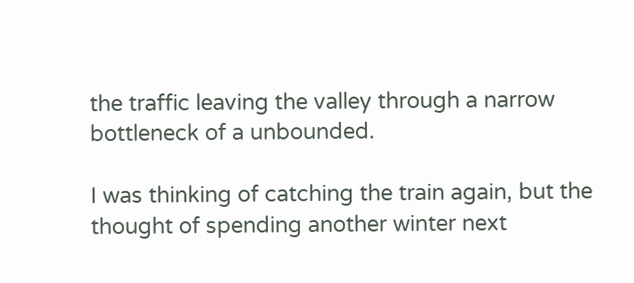the traffic leaving the valley through a narrow bottleneck of a unbounded.

I was thinking of catching the train again, but the thought of spending another winter next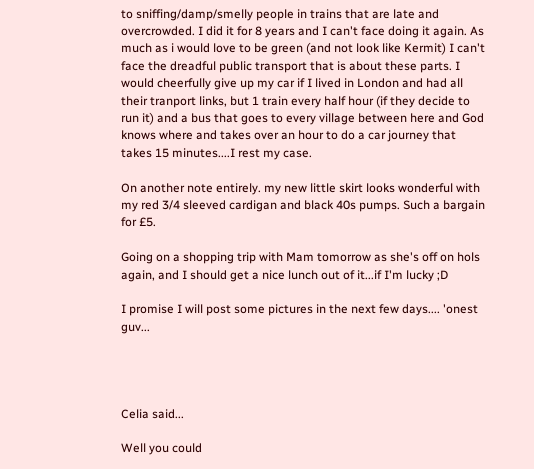to sniffing/damp/smelly people in trains that are late and overcrowded. I did it for 8 years and I can't face doing it again. As much as i would love to be green (and not look like Kermit) I can't face the dreadful public transport that is about these parts. I would cheerfully give up my car if I lived in London and had all their tranport links, but 1 train every half hour (if they decide to run it) and a bus that goes to every village between here and God knows where and takes over an hour to do a car journey that takes 15 minutes....I rest my case.

On another note entirely. my new little skirt looks wonderful with my red 3/4 sleeved cardigan and black 40s pumps. Such a bargain for £5.

Going on a shopping trip with Mam tomorrow as she's off on hols again, and I should get a nice lunch out of it...if I'm lucky ;D

I promise I will post some pictures in the next few days.... 'onest guv...




Celia said...

Well you could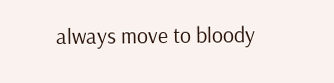always move to bloody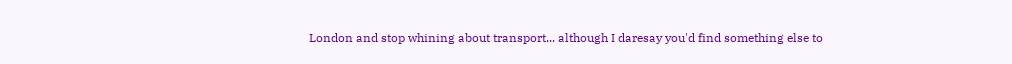London and stop whining about transport... although I daresay you'd find something else to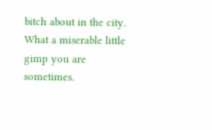bitch about in the city.
What a miserable little gimp you are sometimes.